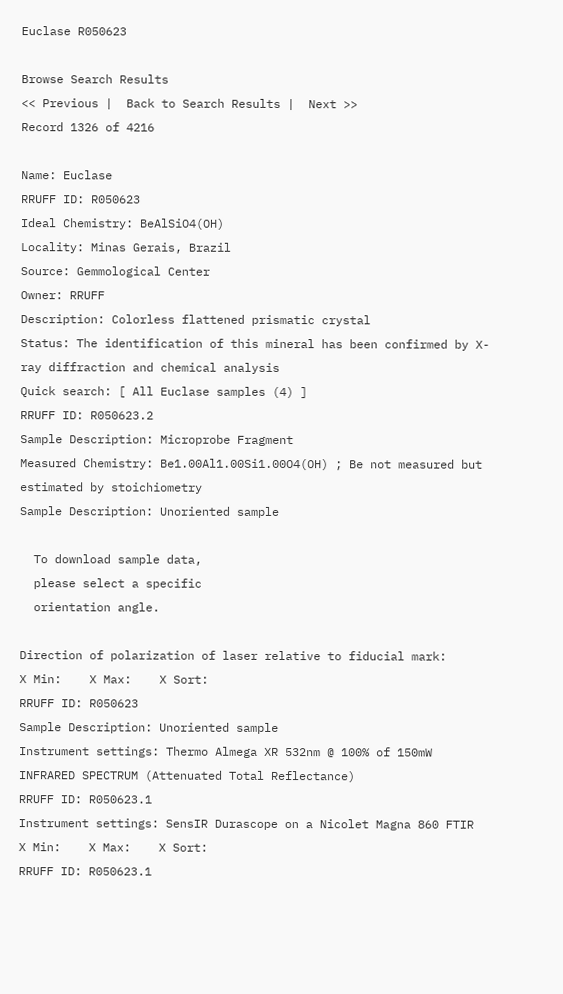Euclase R050623

Browse Search Results
<< Previous |  Back to Search Results |  Next >>
Record 1326 of 4216

Name: Euclase
RRUFF ID: R050623
Ideal Chemistry: BeAlSiO4(OH)
Locality: Minas Gerais, Brazil
Source: Gemmological Center
Owner: RRUFF
Description: Colorless flattened prismatic crystal
Status: The identification of this mineral has been confirmed by X-ray diffraction and chemical analysis
Quick search: [ All Euclase samples (4) ]
RRUFF ID: R050623.2
Sample Description: Microprobe Fragment
Measured Chemistry: Be1.00Al1.00Si1.00O4(OH) ; Be not measured but estimated by stoichiometry
Sample Description: Unoriented sample

  To download sample data,
  please select a specific
  orientation angle.

Direction of polarization of laser relative to fiducial mark:
X Min:    X Max:    X Sort:
RRUFF ID: R050623
Sample Description: Unoriented sample
Instrument settings: Thermo Almega XR 532nm @ 100% of 150mW
INFRARED SPECTRUM (Attenuated Total Reflectance)
RRUFF ID: R050623.1
Instrument settings: SensIR Durascope on a Nicolet Magna 860 FTIR
X Min:    X Max:    X Sort:
RRUFF ID: R050623.1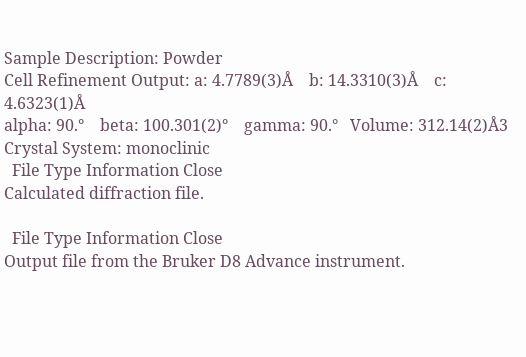Sample Description: Powder
Cell Refinement Output: a: 4.7789(3)Å    b: 14.3310(3)Å    c: 4.6323(1)Å
alpha: 90.°    beta: 100.301(2)°    gamma: 90.°   Volume: 312.14(2)Å3    Crystal System: monoclinic
  File Type Information Close
Calculated diffraction file.

  File Type Information Close
Output file from the Bruker D8 Advance instrument.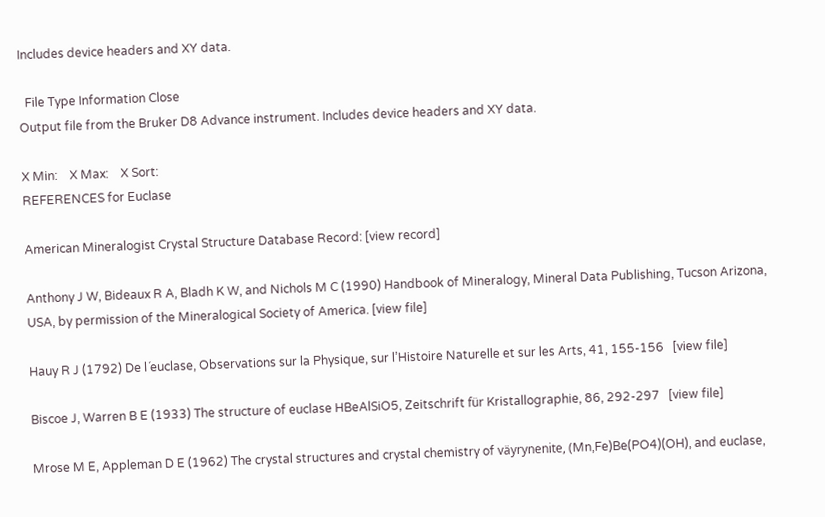Includes device headers and XY data.

  File Type Information Close
Output file from the Bruker D8 Advance instrument. Includes device headers and XY data.

X Min:    X Max:    X Sort:
REFERENCES for Euclase

American Mineralogist Crystal Structure Database Record: [view record]

Anthony J W, Bideaux R A, Bladh K W, and Nichols M C (1990) Handbook of Mineralogy, Mineral Data Publishing, Tucson Arizona, USA, by permission of the Mineralogical Society of America. [view file]

Hauy R J (1792) De l´euclase, Observations sur la Physique, sur l’Histoire Naturelle et sur les Arts, 41, 155-156   [view file]

Biscoe J, Warren B E (1933) The structure of euclase HBeAlSiO5, Zeitschrift für Kristallographie, 86, 292-297   [view file]

Mrose M E, Appleman D E (1962) The crystal structures and crystal chemistry of väyrynenite, (Mn,Fe)Be(PO4)(OH), and euclase,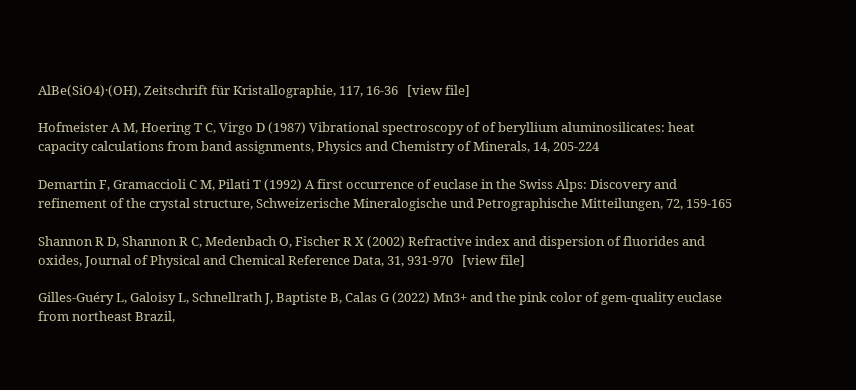AlBe(SiO4)·(OH), Zeitschrift für Kristallographie, 117, 16-36   [view file]

Hofmeister A M, Hoering T C, Virgo D (1987) Vibrational spectroscopy of of beryllium aluminosilicates: heat capacity calculations from band assignments, Physics and Chemistry of Minerals, 14, 205-224

Demartin F, Gramaccioli C M, Pilati T (1992) A first occurrence of euclase in the Swiss Alps: Discovery and refinement of the crystal structure, Schweizerische Mineralogische und Petrographische Mitteilungen, 72, 159-165

Shannon R D, Shannon R C, Medenbach O, Fischer R X (2002) Refractive index and dispersion of fluorides and oxides, Journal of Physical and Chemical Reference Data, 31, 931-970   [view file]

Gilles-Guéry L, Galoisy L, Schnellrath J, Baptiste B, Calas G (2022) Mn3+ and the pink color of gem-quality euclase from northeast Brazil,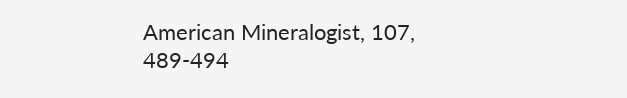American Mineralogist, 107, 489-494